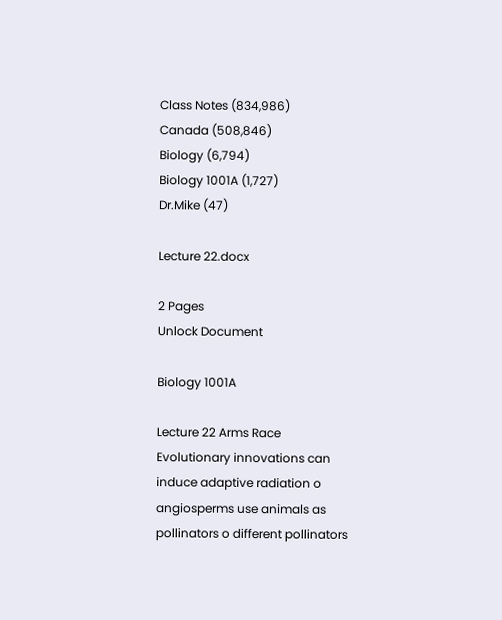Class Notes (834,986)
Canada (508,846)
Biology (6,794)
Biology 1001A (1,727)
Dr.Mike (47)

Lecture 22.docx

2 Pages
Unlock Document

Biology 1001A

Lecture 22 Arms Race Evolutionary innovations can induce adaptive radiation o angiosperms use animals as pollinators o different pollinators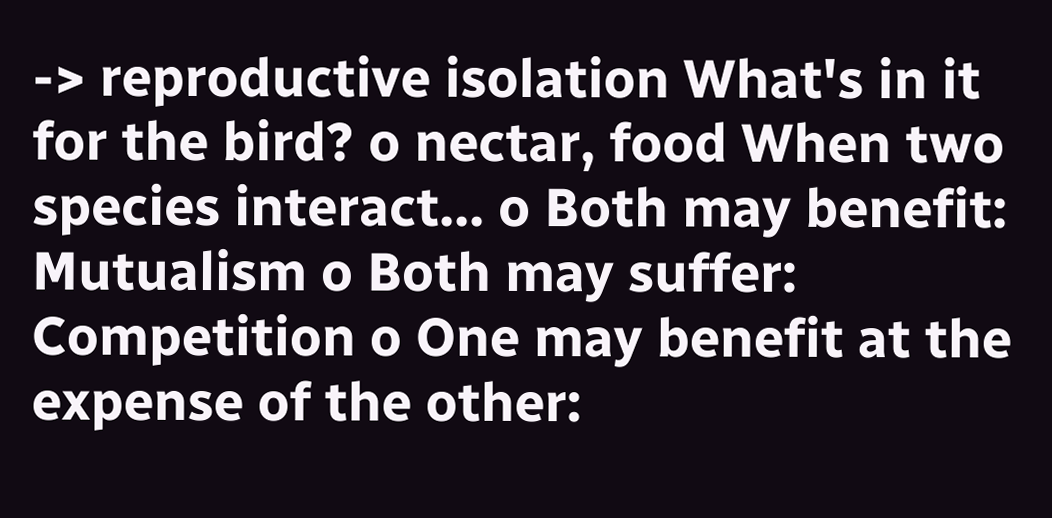-> reproductive isolation What's in it for the bird? o nectar, food When two species interact... o Both may benefit: Mutualism o Both may suffer: Competition o One may benefit at the expense of the other: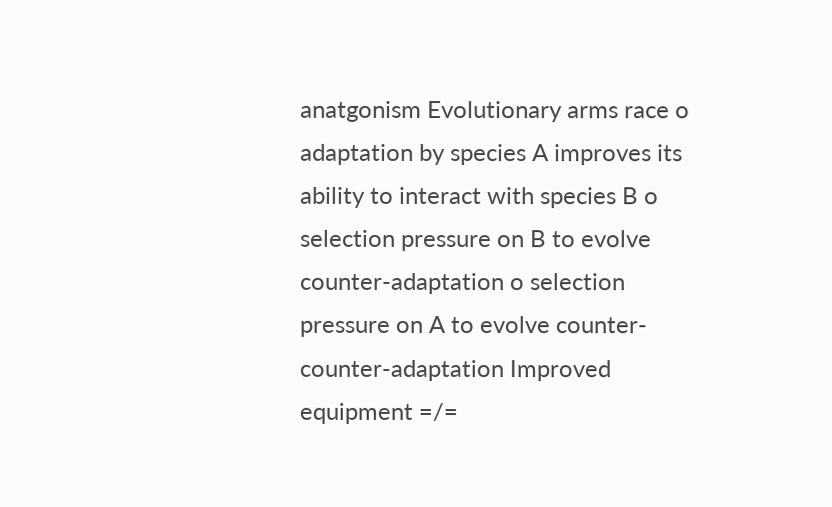anatgonism Evolutionary arms race o adaptation by species A improves its ability to interact with species B o selection pressure on B to evolve counter-adaptation o selection pressure on A to evolve counter-counter-adaptation Improved equipment =/=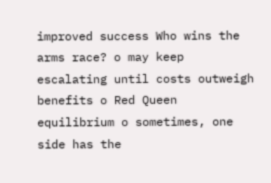improved success Who wins the arms race? o may keep escalating until costs outweigh benefits o Red Queen equilibrium o sometimes, one side has the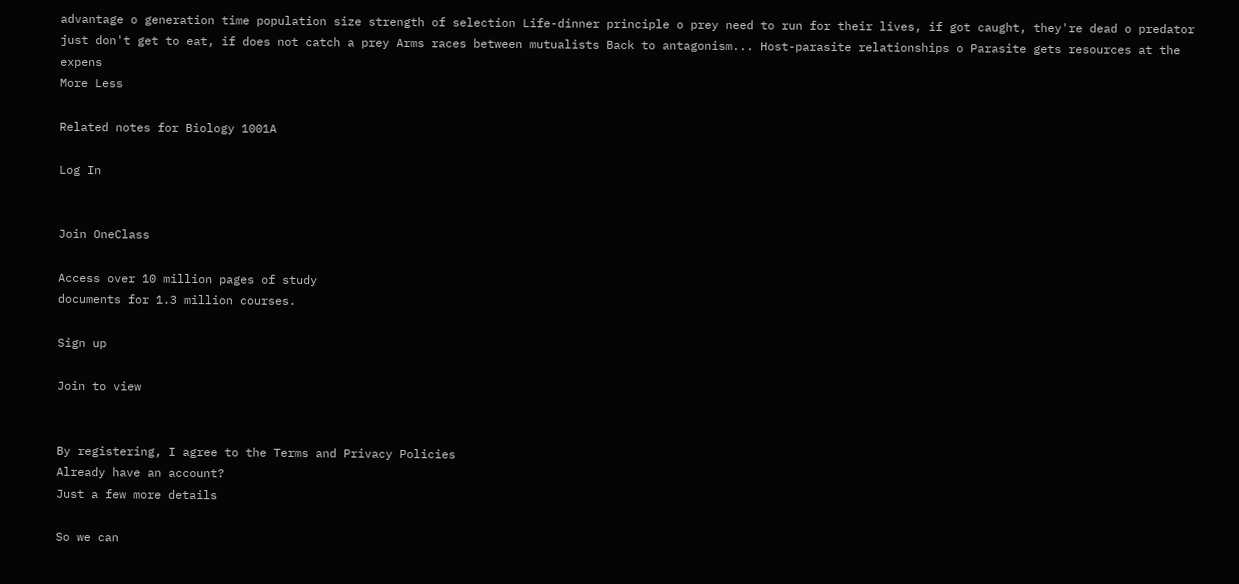advantage o generation time population size strength of selection Life-dinner principle o prey need to run for their lives, if got caught, they're dead o predator just don't get to eat, if does not catch a prey Arms races between mutualists Back to antagonism... Host-parasite relationships o Parasite gets resources at the expens
More Less

Related notes for Biology 1001A

Log In


Join OneClass

Access over 10 million pages of study
documents for 1.3 million courses.

Sign up

Join to view


By registering, I agree to the Terms and Privacy Policies
Already have an account?
Just a few more details

So we can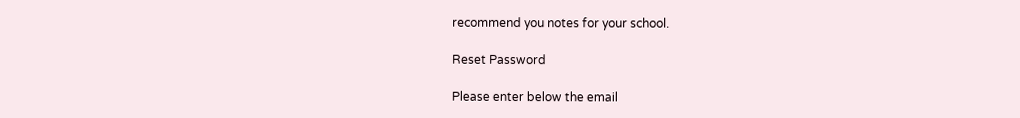recommend you notes for your school.

Reset Password

Please enter below the email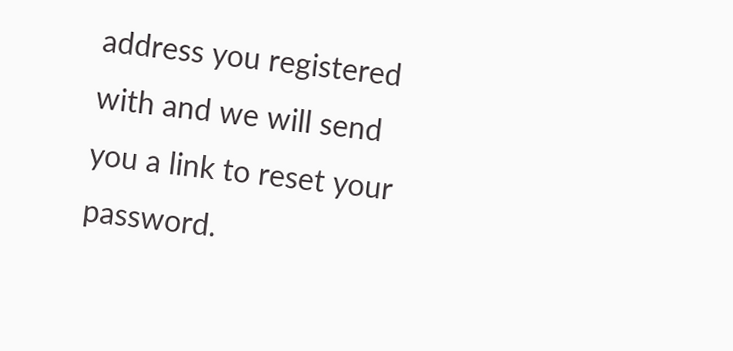address you registered with and we will send you a link to reset your password.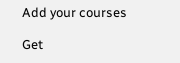Add your courses

Get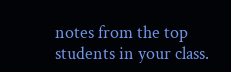notes from the top students in your class.